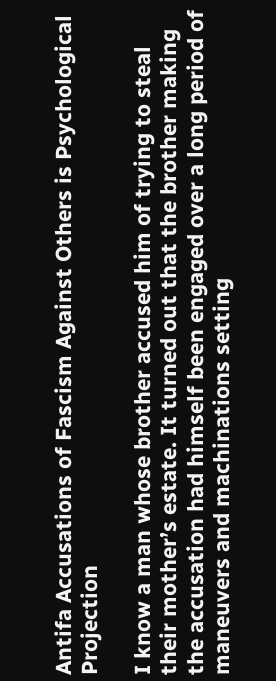Antifa Accusations of Fascism Against Others is Psychological Projection

I know a man whose brother accused him of trying to steal their mother’s estate. It turned out that the brother making the accusation had himself been engaged over a long period of maneuvers and machinations setting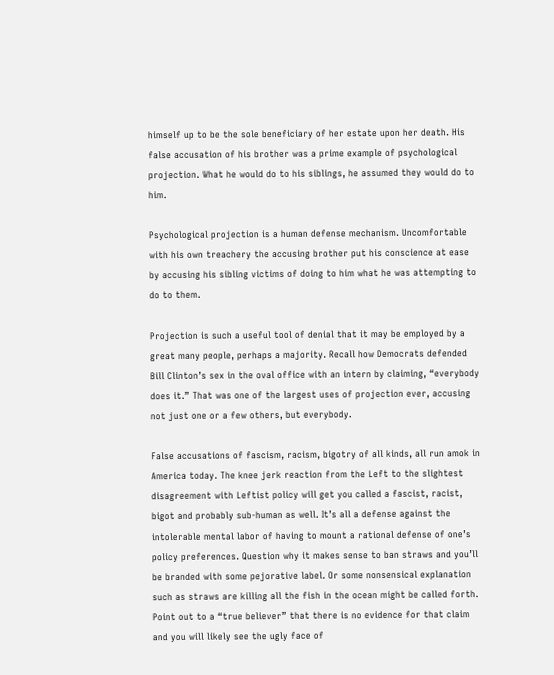himself up to be the sole beneficiary of her estate upon her death. His false accusation of his brother was a prime example of psychological projection. What he would do to his siblings, he assumed they would do to him.

Psychological projection is a human defense mechanism. Uncomfortable with his own treachery the accusing brother put his conscience at ease by accusing his sibling victims of doing to him what he was attempting to do to them.

Projection is such a useful tool of denial that it may be employed by a great many people, perhaps a majority. Recall how Democrats defended Bill Clinton’s sex in the oval office with an intern by claiming, “everybody does it.” That was one of the largest uses of projection ever, accusing not just one or a few others, but everybody.

False accusations of fascism, racism, bigotry of all kinds, all run amok in America today. The knee jerk reaction from the Left to the slightest disagreement with Leftist policy will get you called a fascist, racist, bigot and probably sub-human as well. It’s all a defense against the intolerable mental labor of having to mount a rational defense of one’s policy preferences. Question why it makes sense to ban straws and you’ll be branded with some pejorative label. Or some nonsensical explanation such as straws are killing all the fish in the ocean might be called forth. Point out to a “true believer” that there is no evidence for that claim and you will likely see the ugly face of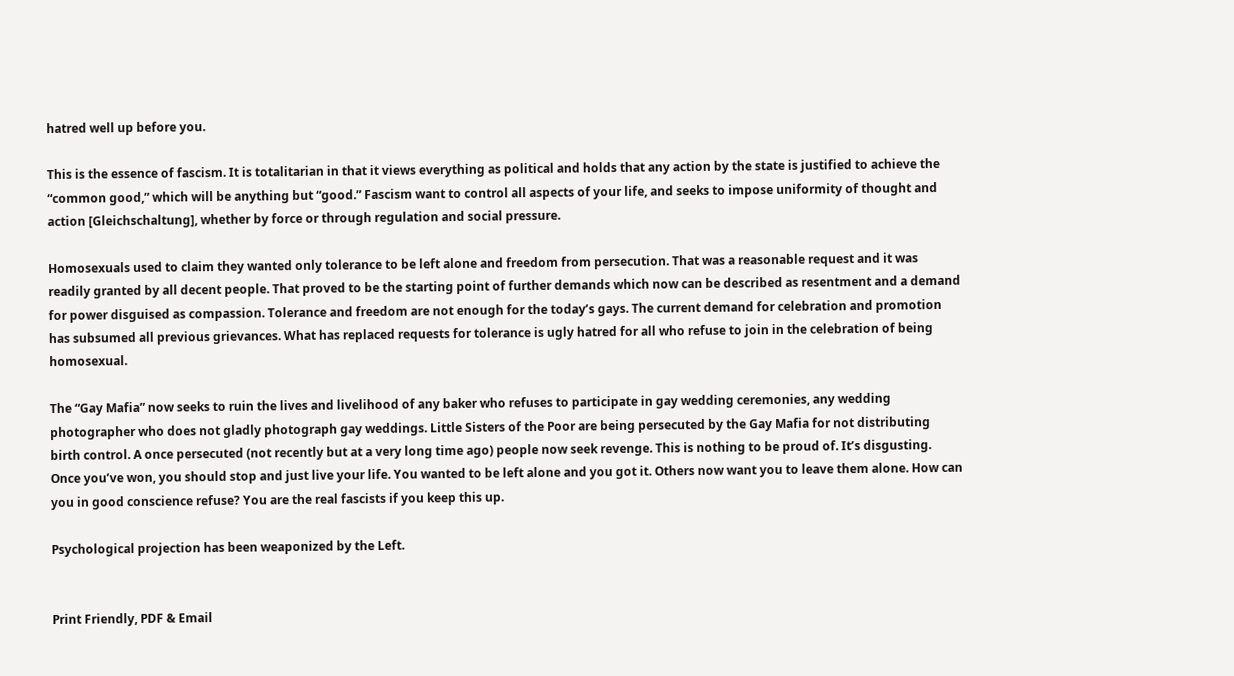hatred well up before you.

This is the essence of fascism. It is totalitarian in that it views everything as political and holds that any action by the state is justified to achieve the “common good,” which will be anything but “good.” Fascism want to control all aspects of your life, and seeks to impose uniformity of thought and action [Gleichschaltung], whether by force or through regulation and social pressure.

Homosexuals used to claim they wanted only tolerance to be left alone and freedom from persecution. That was a reasonable request and it was readily granted by all decent people. That proved to be the starting point of further demands which now can be described as resentment and a demand for power disguised as compassion. Tolerance and freedom are not enough for the today’s gays. The current demand for celebration and promotion has subsumed all previous grievances. What has replaced requests for tolerance is ugly hatred for all who refuse to join in the celebration of being homosexual.

The “Gay Mafia” now seeks to ruin the lives and livelihood of any baker who refuses to participate in gay wedding ceremonies, any wedding photographer who does not gladly photograph gay weddings. Little Sisters of the Poor are being persecuted by the Gay Mafia for not distributing birth control. A once persecuted (not recently but at a very long time ago) people now seek revenge. This is nothing to be proud of. It’s disgusting. Once you’ve won, you should stop and just live your life. You wanted to be left alone and you got it. Others now want you to leave them alone. How can you in good conscience refuse? You are the real fascists if you keep this up.

Psychological projection has been weaponized by the Left.


Print Friendly, PDF & Email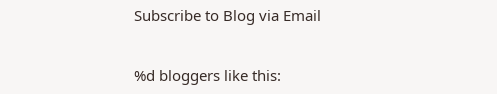Subscribe to Blog via Email


%d bloggers like this: